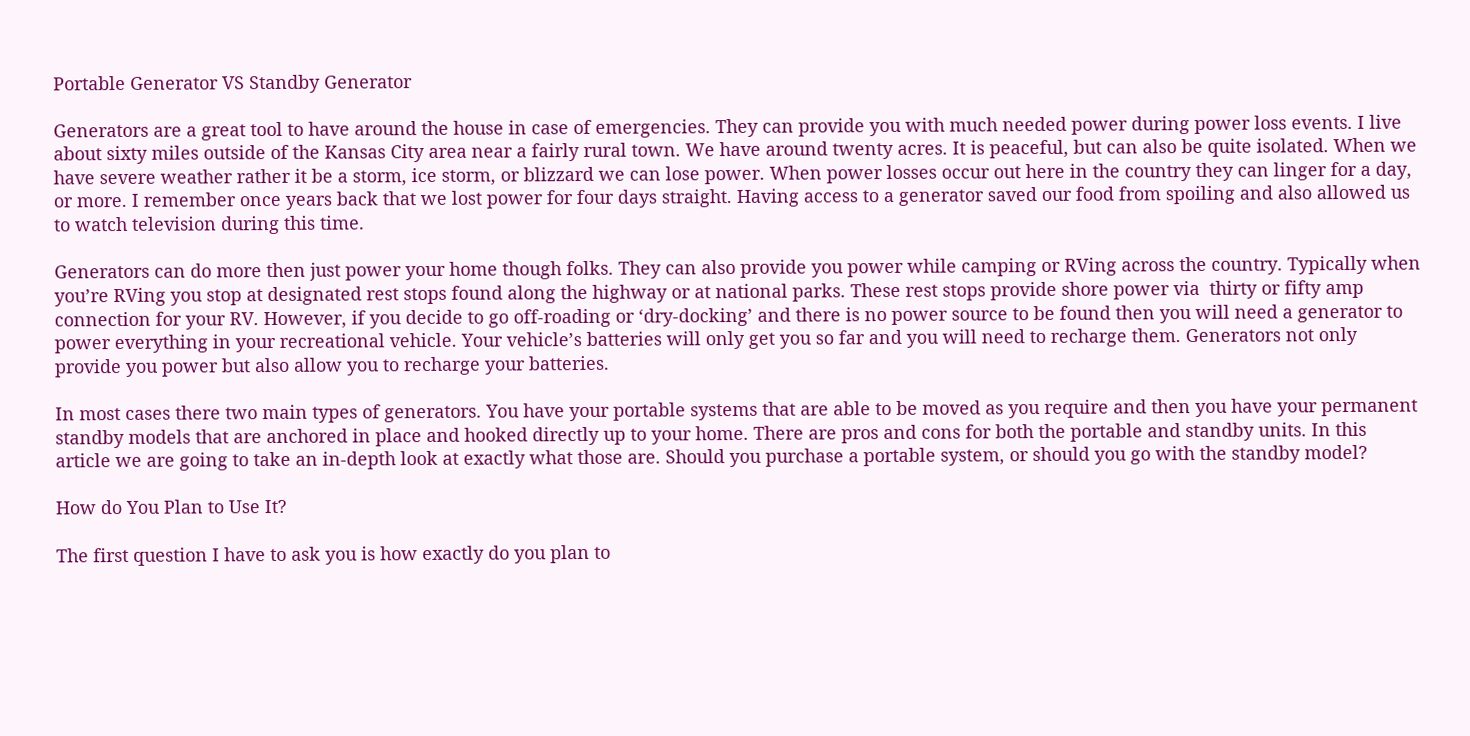Portable Generator VS Standby Generator

Generators are a great tool to have around the house in case of emergencies. They can provide you with much needed power during power loss events. I live about sixty miles outside of the Kansas City area near a fairly rural town. We have around twenty acres. It is peaceful, but can also be quite isolated. When we have severe weather rather it be a storm, ice storm, or blizzard we can lose power. When power losses occur out here in the country they can linger for a day, or more. I remember once years back that we lost power for four days straight. Having access to a generator saved our food from spoiling and also allowed us to watch television during this time.

Generators can do more then just power your home though folks. They can also provide you power while camping or RVing across the country. Typically when you’re RVing you stop at designated rest stops found along the highway or at national parks. These rest stops provide shore power via  thirty or fifty amp connection for your RV. However, if you decide to go off-roading or ‘dry-docking’ and there is no power source to be found then you will need a generator to power everything in your recreational vehicle. Your vehicle’s batteries will only get you so far and you will need to recharge them. Generators not only provide you power but also allow you to recharge your batteries.

In most cases there two main types of generators. You have your portable systems that are able to be moved as you require and then you have your permanent standby models that are anchored in place and hooked directly up to your home. There are pros and cons for both the portable and standby units. In this article we are going to take an in-depth look at exactly what those are. Should you purchase a portable system, or should you go with the standby model?

How do You Plan to Use It?

The first question I have to ask you is how exactly do you plan to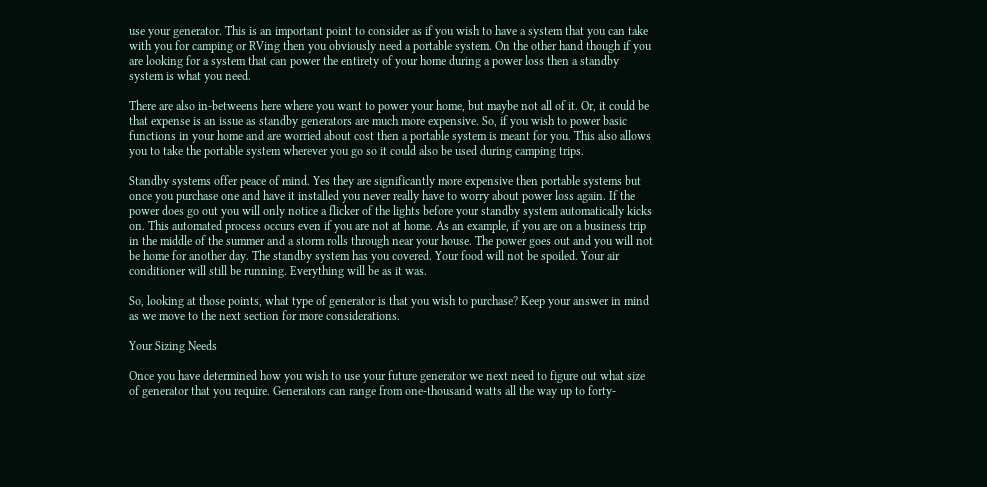use your generator. This is an important point to consider as if you wish to have a system that you can take with you for camping or RVing then you obviously need a portable system. On the other hand though if you are looking for a system that can power the entirety of your home during a power loss then a standby system is what you need.

There are also in-betweens here where you want to power your home, but maybe not all of it. Or, it could be that expense is an issue as standby generators are much more expensive. So, if you wish to power basic functions in your home and are worried about cost then a portable system is meant for you. This also allows you to take the portable system wherever you go so it could also be used during camping trips.

Standby systems offer peace of mind. Yes they are significantly more expensive then portable systems but once you purchase one and have it installed you never really have to worry about power loss again. If the power does go out you will only notice a flicker of the lights before your standby system automatically kicks on. This automated process occurs even if you are not at home. As an example, if you are on a business trip in the middle of the summer and a storm rolls through near your house. The power goes out and you will not be home for another day. The standby system has you covered. Your food will not be spoiled. Your air conditioner will still be running. Everything will be as it was.

So, looking at those points, what type of generator is that you wish to purchase? Keep your answer in mind as we move to the next section for more considerations.

Your Sizing Needs

Once you have determined how you wish to use your future generator we next need to figure out what size of generator that you require. Generators can range from one-thousand watts all the way up to forty-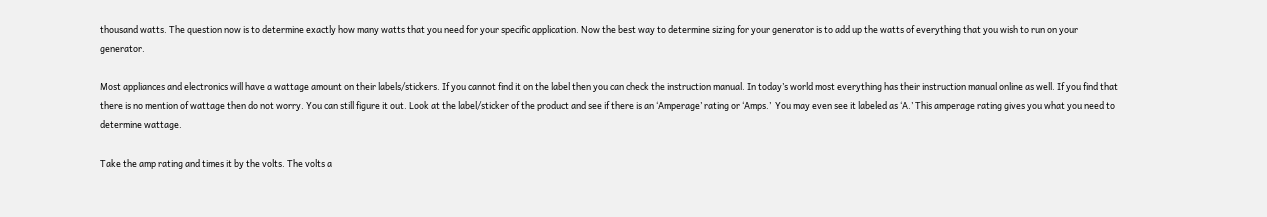thousand watts. The question now is to determine exactly how many watts that you need for your specific application. Now the best way to determine sizing for your generator is to add up the watts of everything that you wish to run on your generator.

Most appliances and electronics will have a wattage amount on their labels/stickers. If you cannot find it on the label then you can check the instruction manual. In today’s world most everything has their instruction manual online as well. If you find that there is no mention of wattage then do not worry. You can still figure it out. Look at the label/sticker of the product and see if there is an ‘Amperage’ rating or ‘Amps.’  You may even see it labeled as ‘A.’ This amperage rating gives you what you need to determine wattage.

Take the amp rating and times it by the volts. The volts a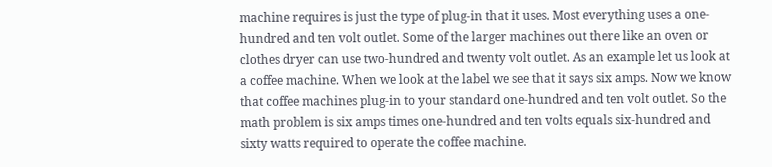machine requires is just the type of plug-in that it uses. Most everything uses a one-hundred and ten volt outlet. Some of the larger machines out there like an oven or clothes dryer can use two-hundred and twenty volt outlet. As an example let us look at a coffee machine. When we look at the label we see that it says six amps. Now we know that coffee machines plug-in to your standard one-hundred and ten volt outlet. So the math problem is six amps times one-hundred and ten volts equals six-hundred and sixty watts required to operate the coffee machine.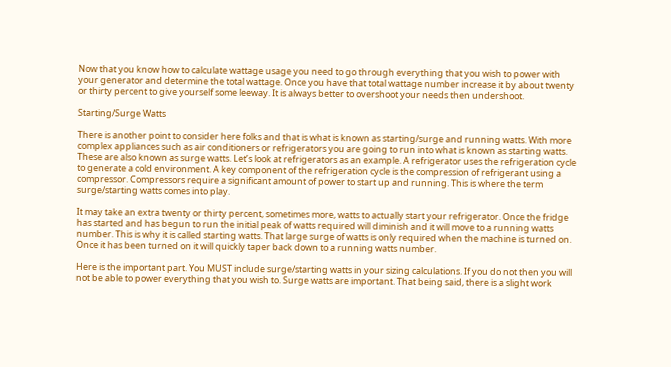Now that you know how to calculate wattage usage you need to go through everything that you wish to power with your generator and determine the total wattage. Once you have that total wattage number increase it by about twenty or thirty percent to give yourself some leeway. It is always better to overshoot your needs then undershoot.

Starting/Surge Watts

There is another point to consider here folks and that is what is known as starting/surge and running watts. With more complex appliances such as air conditioners or refrigerators you are going to run into what is known as starting watts. These are also known as surge watts. Let’s look at refrigerators as an example. A refrigerator uses the refrigeration cycle to generate a cold environment. A key component of the refrigeration cycle is the compression of refrigerant using a compressor. Compressors require a significant amount of power to start up and running. This is where the term surge/starting watts comes into play.

It may take an extra twenty or thirty percent, sometimes more, watts to actually start your refrigerator. Once the fridge has started and has begun to run the initial peak of watts required will diminish and it will move to a running watts number. This is why it is called starting watts. That large surge of watts is only required when the machine is turned on. Once it has been turned on it will quickly taper back down to a running watts number.

Here is the important part. You MUST include surge/starting watts in your sizing calculations. If you do not then you will not be able to power everything that you wish to. Surge watts are important. That being said, there is a slight work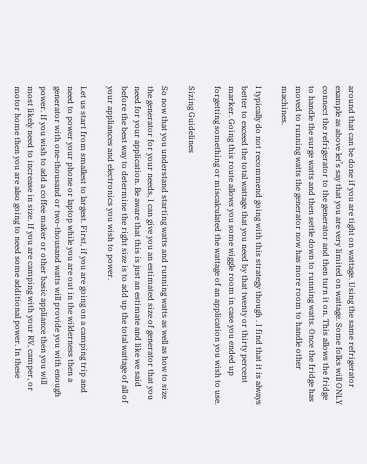around that can be done if you are tight on wattage. Using the same refrigerator example as above let’s say that you are very limited on wattage. Some folks will ONLY connect the refrigerator to the generator and then turn it on. This allows the fridge to handle the surge watts and then settle down to running watts. Once the fridge has moved to running watts the generator now has more room to handle other machines.

I typically do not recommend going with this strategy though . I find that it is always better to exceed the total wattage that you need by that twenty or thirty percent marker. Going this route allows you some wiggle room in case you ended up forgetting something or miscalculated the wattage of an application you wish to use.

Sizing Guidelines

So now that you understand starting watts and running watts as well as how to size the generator for your needs, I can give you an estimated size of generator that you need for your application. Be aware that this is just an estimate and like we said before the best way to determine the right size is to add up the total wattage of all of your appliances and electronics you wish to power.

Let us start from smallest to largest. First, if you are going on a camping trip and need to power your phone or laptop while you are out in the wilderness then a generator with one-thousand or two-thousand watts will provide you with enough power. If you wish to add a coffee maker or other basic appliance then you will most likely need to increase in size. If you are camping with your RV, camper, or motor home then you are also going to need some additional power. In these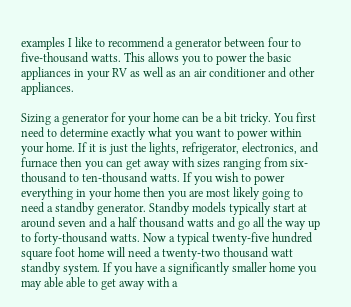examples I like to recommend a generator between four to five-thousand watts. This allows you to power the basic appliances in your RV as well as an air conditioner and other appliances.

Sizing a generator for your home can be a bit tricky. You first need to determine exactly what you want to power within your home. If it is just the lights, refrigerator, electronics, and furnace then you can get away with sizes ranging from six-thousand to ten-thousand watts. If you wish to power everything in your home then you are most likely going to need a standby generator. Standby models typically start at around seven and a half thousand watts and go all the way up to forty-thousand watts. Now a typical twenty-five hundred square foot home will need a twenty-two thousand watt standby system. If you have a significantly smaller home you may able able to get away with a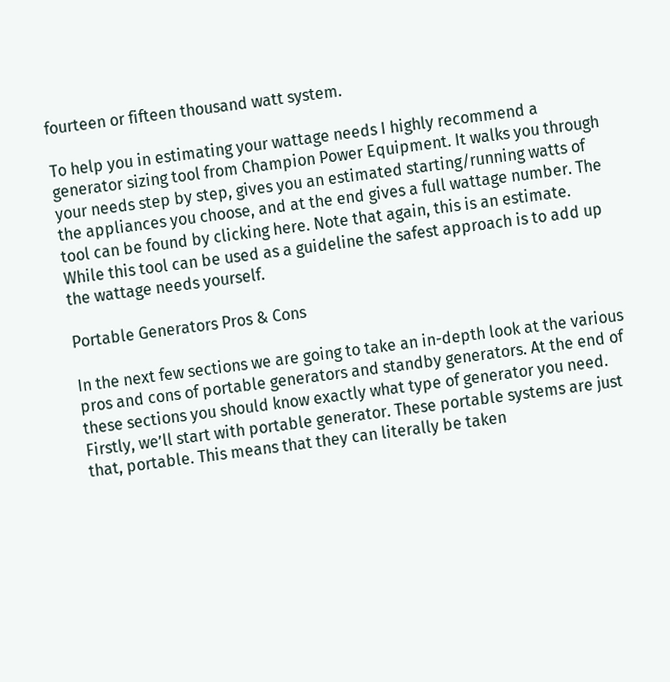fourteen or fifteen thousand watt system.

To help you in estimating your wattage needs I highly recommend a generator sizing tool from Champion Power Equipment. It walks you through your needs step by step, gives you an estimated starting/running watts of the appliances you choose, and at the end gives a full wattage number. The tool can be found by clicking here. Note that again, this is an estimate. While this tool can be used as a guideline the safest approach is to add up the wattage needs yourself.

Portable Generators Pros & Cons

In the next few sections we are going to take an in-depth look at the various pros and cons of portable generators and standby generators. At the end of these sections you should know exactly what type of generator you need. Firstly, we’ll start with portable generator. These portable systems are just that, portable. This means that they can literally be taken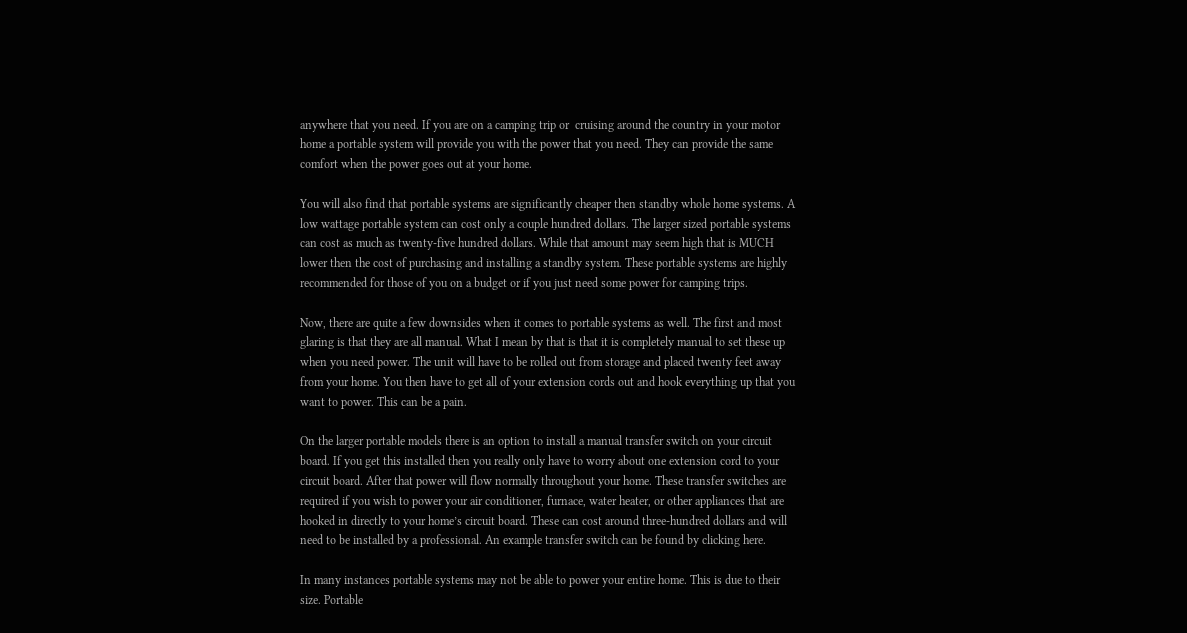anywhere that you need. If you are on a camping trip or  cruising around the country in your motor home a portable system will provide you with the power that you need. They can provide the same comfort when the power goes out at your home.

You will also find that portable systems are significantly cheaper then standby whole home systems. A low wattage portable system can cost only a couple hundred dollars. The larger sized portable systems can cost as much as twenty-five hundred dollars. While that amount may seem high that is MUCH lower then the cost of purchasing and installing a standby system. These portable systems are highly recommended for those of you on a budget or if you just need some power for camping trips.

Now, there are quite a few downsides when it comes to portable systems as well. The first and most glaring is that they are all manual. What I mean by that is that it is completely manual to set these up when you need power. The unit will have to be rolled out from storage and placed twenty feet away from your home. You then have to get all of your extension cords out and hook everything up that you want to power. This can be a pain.

On the larger portable models there is an option to install a manual transfer switch on your circuit board. If you get this installed then you really only have to worry about one extension cord to your circuit board. After that power will flow normally throughout your home. These transfer switches are required if you wish to power your air conditioner, furnace, water heater, or other appliances that are hooked in directly to your home’s circuit board. These can cost around three-hundred dollars and will need to be installed by a professional. An example transfer switch can be found by clicking here.

In many instances portable systems may not be able to power your entire home. This is due to their size. Portable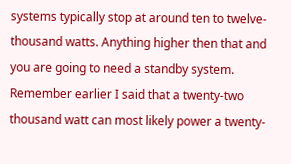systems typically stop at around ten to twelve-thousand watts. Anything higher then that and you are going to need a standby system. Remember earlier I said that a twenty-two thousand watt can most likely power a twenty-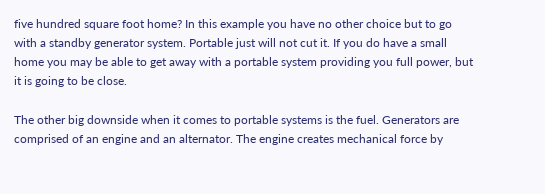five hundred square foot home? In this example you have no other choice but to go with a standby generator system. Portable just will not cut it. If you do have a small home you may be able to get away with a portable system providing you full power, but it is going to be close.

The other big downside when it comes to portable systems is the fuel. Generators are comprised of an engine and an alternator. The engine creates mechanical force by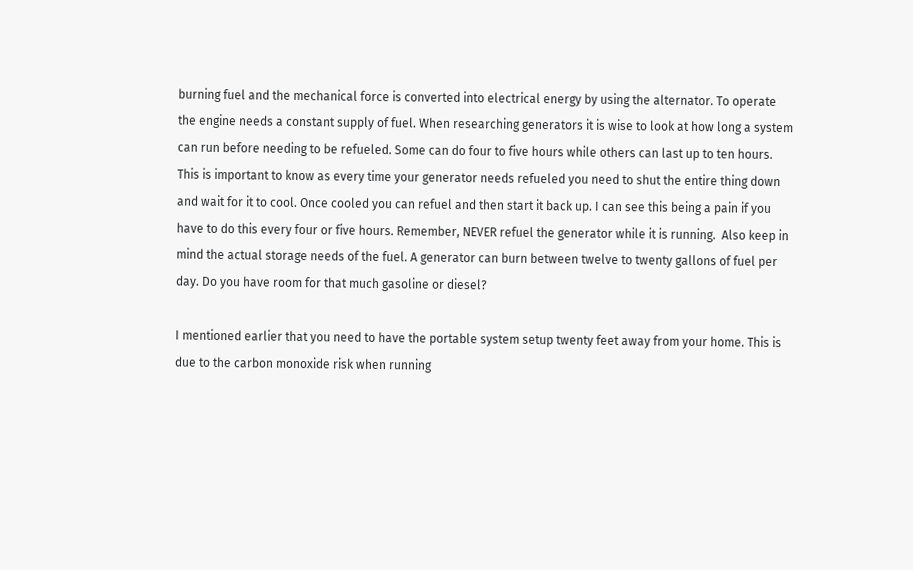burning fuel and the mechanical force is converted into electrical energy by using the alternator. To operate the engine needs a constant supply of fuel. When researching generators it is wise to look at how long a system can run before needing to be refueled. Some can do four to five hours while others can last up to ten hours. This is important to know as every time your generator needs refueled you need to shut the entire thing down and wait for it to cool. Once cooled you can refuel and then start it back up. I can see this being a pain if you have to do this every four or five hours. Remember, NEVER refuel the generator while it is running.  Also keep in mind the actual storage needs of the fuel. A generator can burn between twelve to twenty gallons of fuel per day. Do you have room for that much gasoline or diesel?

I mentioned earlier that you need to have the portable system setup twenty feet away from your home. This is due to the carbon monoxide risk when running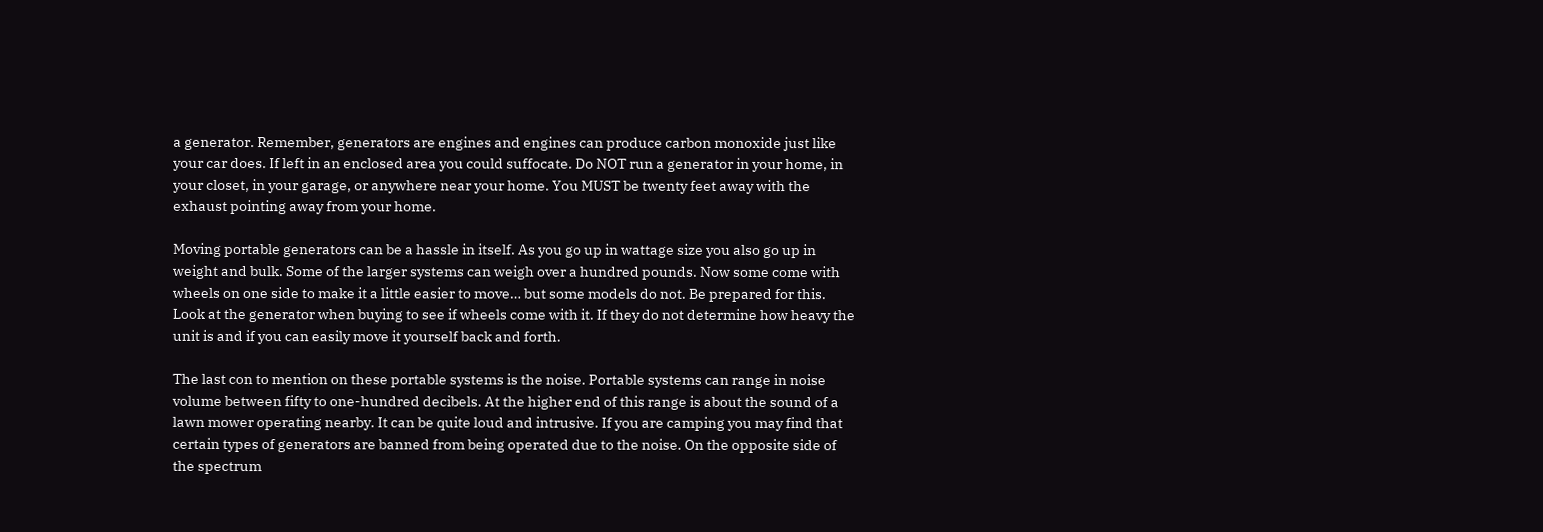a generator. Remember, generators are engines and engines can produce carbon monoxide just like your car does. If left in an enclosed area you could suffocate. Do NOT run a generator in your home, in your closet, in your garage, or anywhere near your home. You MUST be twenty feet away with the exhaust pointing away from your home.

Moving portable generators can be a hassle in itself. As you go up in wattage size you also go up in weight and bulk. Some of the larger systems can weigh over a hundred pounds. Now some come with wheels on one side to make it a little easier to move… but some models do not. Be prepared for this. Look at the generator when buying to see if wheels come with it. If they do not determine how heavy the unit is and if you can easily move it yourself back and forth.

The last con to mention on these portable systems is the noise. Portable systems can range in noise volume between fifty to one-hundred decibels. At the higher end of this range is about the sound of a lawn mower operating nearby. It can be quite loud and intrusive. If you are camping you may find that certain types of generators are banned from being operated due to the noise. On the opposite side of the spectrum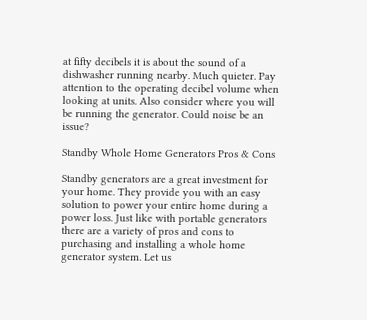at fifty decibels it is about the sound of a dishwasher running nearby. Much quieter. Pay attention to the operating decibel volume when looking at units. Also consider where you will be running the generator. Could noise be an issue?

Standby Whole Home Generators Pros & Cons

Standby generators are a great investment for your home. They provide you with an easy solution to power your entire home during a power loss. Just like with portable generators there are a variety of pros and cons to purchasing and installing a whole home generator system. Let us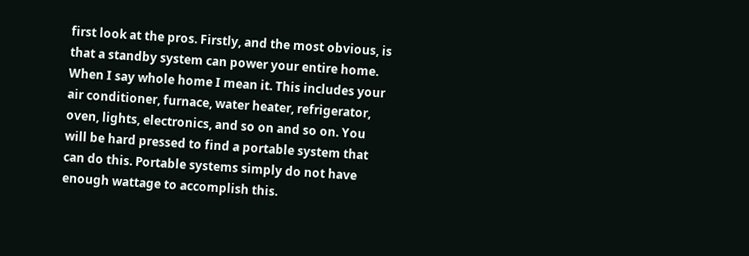first look at the pros. Firstly, and the most obvious, is that a standby system can power your entire home. When I say whole home I mean it. This includes your air conditioner, furnace, water heater, refrigerator, oven, lights, electronics, and so on and so on. You will be hard pressed to find a portable system that can do this. Portable systems simply do not have enough wattage to accomplish this.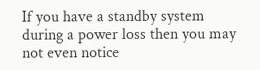If you have a standby system during a power loss then you may not even notice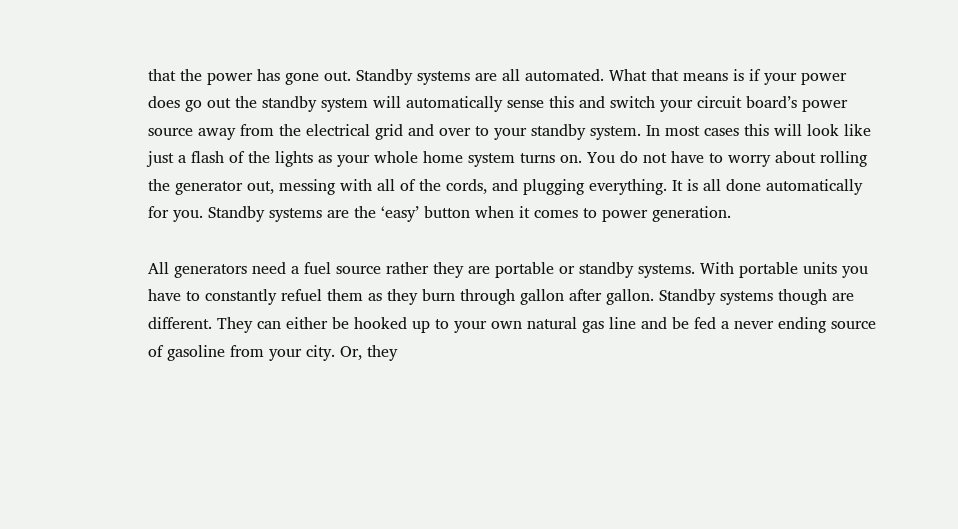that the power has gone out. Standby systems are all automated. What that means is if your power does go out the standby system will automatically sense this and switch your circuit board’s power source away from the electrical grid and over to your standby system. In most cases this will look like just a flash of the lights as your whole home system turns on. You do not have to worry about rolling the generator out, messing with all of the cords, and plugging everything. It is all done automatically for you. Standby systems are the ‘easy’ button when it comes to power generation.

All generators need a fuel source rather they are portable or standby systems. With portable units you have to constantly refuel them as they burn through gallon after gallon. Standby systems though are different. They can either be hooked up to your own natural gas line and be fed a never ending source of gasoline from your city. Or, they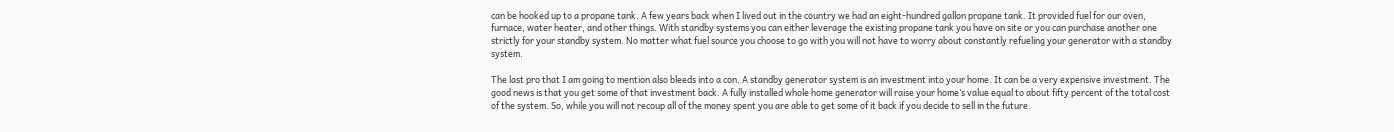can be hooked up to a propane tank. A few years back when I lived out in the country we had an eight-hundred gallon propane tank. It provided fuel for our oven, furnace, water heater, and other things. With standby systems you can either leverage the existing propane tank you have on site or you can purchase another one strictly for your standby system. No matter what fuel source you choose to go with you will not have to worry about constantly refueling your generator with a standby system.

The last pro that I am going to mention also bleeds into a con. A standby generator system is an investment into your home. It can be a very expensive investment. The good news is that you get some of that investment back. A fully installed whole home generator will raise your home’s value equal to about fifty percent of the total cost of the system. So, while you will not recoup all of the money spent you are able to get some of it back if you decide to sell in the future.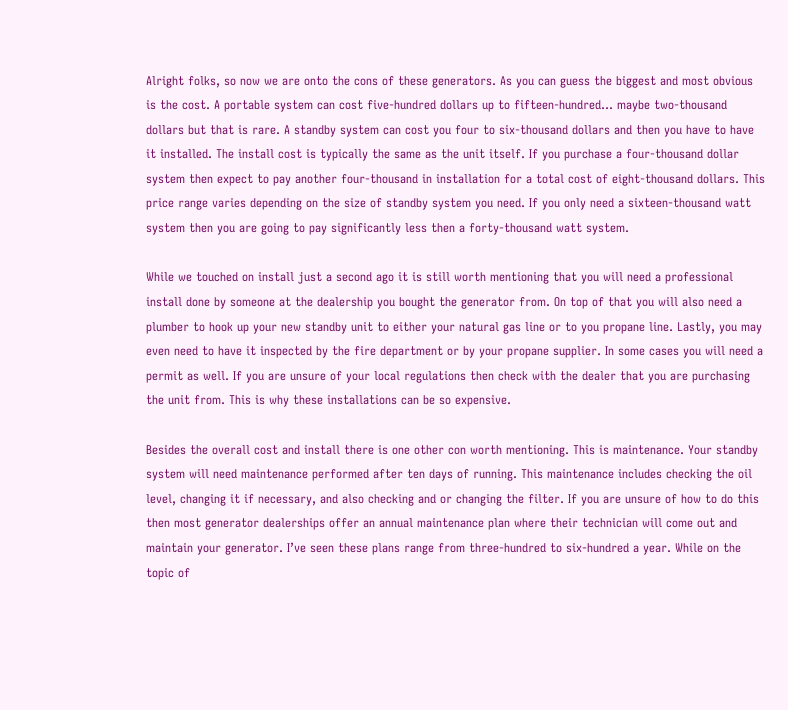Alright folks, so now we are onto the cons of these generators. As you can guess the biggest and most obvious is the cost. A portable system can cost five-hundred dollars up to fifteen-hundred… maybe two-thousand dollars but that is rare. A standby system can cost you four to six-thousand dollars and then you have to have it installed. The install cost is typically the same as the unit itself. If you purchase a four-thousand dollar system then expect to pay another four-thousand in installation for a total cost of eight-thousand dollars. This price range varies depending on the size of standby system you need. If you only need a sixteen-thousand watt system then you are going to pay significantly less then a forty-thousand watt system.

While we touched on install just a second ago it is still worth mentioning that you will need a professional install done by someone at the dealership you bought the generator from. On top of that you will also need a plumber to hook up your new standby unit to either your natural gas line or to you propane line. Lastly, you may even need to have it inspected by the fire department or by your propane supplier. In some cases you will need a permit as well. If you are unsure of your local regulations then check with the dealer that you are purchasing the unit from. This is why these installations can be so expensive.

Besides the overall cost and install there is one other con worth mentioning. This is maintenance. Your standby system will need maintenance performed after ten days of running. This maintenance includes checking the oil level, changing it if necessary, and also checking and or changing the filter. If you are unsure of how to do this then most generator dealerships offer an annual maintenance plan where their technician will come out and maintain your generator. I’ve seen these plans range from three-hundred to six-hundred a year. While on the topic of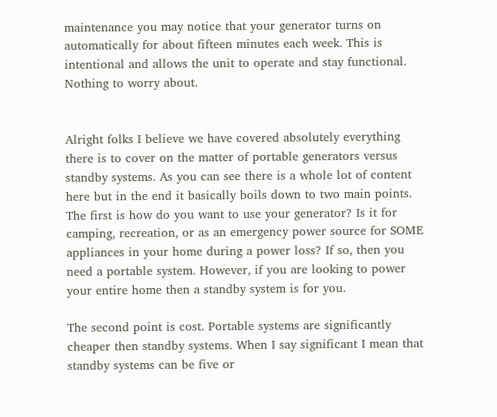maintenance you may notice that your generator turns on automatically for about fifteen minutes each week. This is intentional and allows the unit to operate and stay functional. Nothing to worry about.


Alright folks I believe we have covered absolutely everything there is to cover on the matter of portable generators versus standby systems. As you can see there is a whole lot of content here but in the end it basically boils down to two main points. The first is how do you want to use your generator? Is it for camping, recreation, or as an emergency power source for SOME appliances in your home during a power loss? If so, then you need a portable system. However, if you are looking to power your entire home then a standby system is for you.

The second point is cost. Portable systems are significantly cheaper then standby systems. When I say significant I mean that standby systems can be five or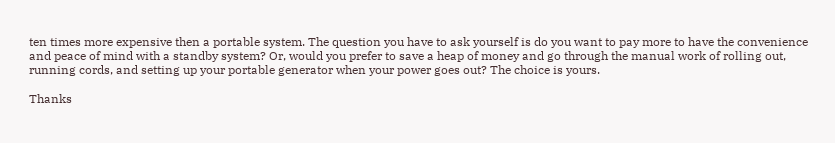ten times more expensive then a portable system. The question you have to ask yourself is do you want to pay more to have the convenience and peace of mind with a standby system? Or, would you prefer to save a heap of money and go through the manual work of rolling out, running cords, and setting up your portable generator when your power goes out? The choice is yours.

Thanks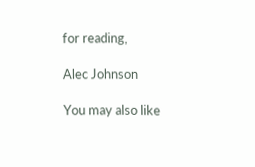for reading,

Alec Johnson

You may also like